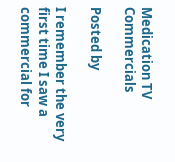Medication TV Commercials

Posted by

I remember the very first time I saw a commercial for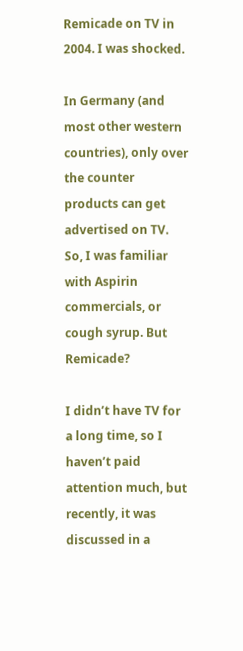Remicade on TV in 2004. I was shocked.

In Germany (and most other western countries), only over the counter products can get advertised on TV. So, I was familiar with Aspirin commercials, or cough syrup. But Remicade?

I didn’t have TV for a long time, so I haven’t paid attention much, but recently, it was discussed in a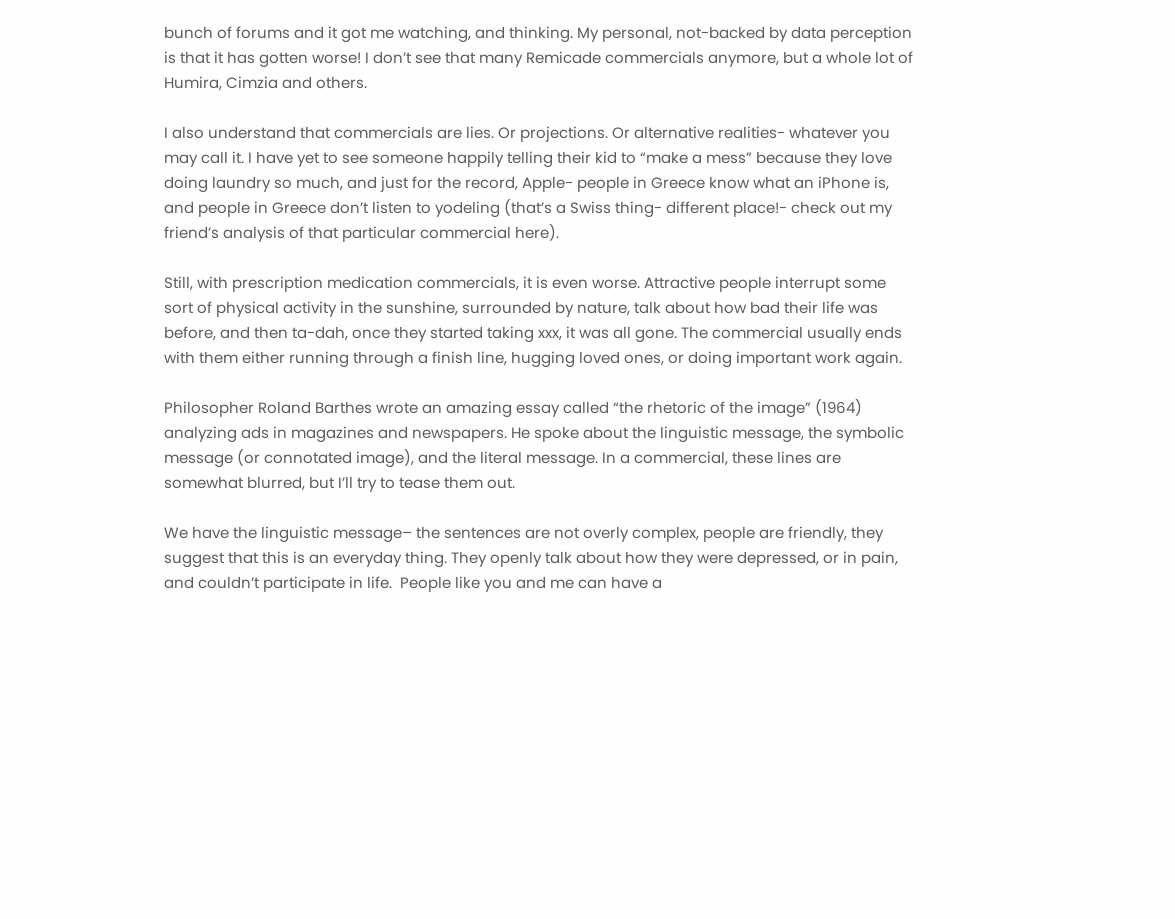bunch of forums and it got me watching, and thinking. My personal, not-backed by data perception is that it has gotten worse! I don’t see that many Remicade commercials anymore, but a whole lot of Humira, Cimzia and others.

I also understand that commercials are lies. Or projections. Or alternative realities- whatever you may call it. I have yet to see someone happily telling their kid to “make a mess” because they love doing laundry so much, and just for the record, Apple- people in Greece know what an iPhone is, and people in Greece don’t listen to yodeling (that’s a Swiss thing- different place!- check out my friend’s analysis of that particular commercial here).

Still, with prescription medication commercials, it is even worse. Attractive people interrupt some sort of physical activity in the sunshine, surrounded by nature, talk about how bad their life was before, and then ta-dah, once they started taking xxx, it was all gone. The commercial usually ends with them either running through a finish line, hugging loved ones, or doing important work again.

Philosopher Roland Barthes wrote an amazing essay called “the rhetoric of the image” (1964) analyzing ads in magazines and newspapers. He spoke about the linguistic message, the symbolic message (or connotated image), and the literal message. In a commercial, these lines are somewhat blurred, but I’ll try to tease them out.

We have the linguistic message– the sentences are not overly complex, people are friendly, they suggest that this is an everyday thing. They openly talk about how they were depressed, or in pain, and couldn’t participate in life.  People like you and me can have a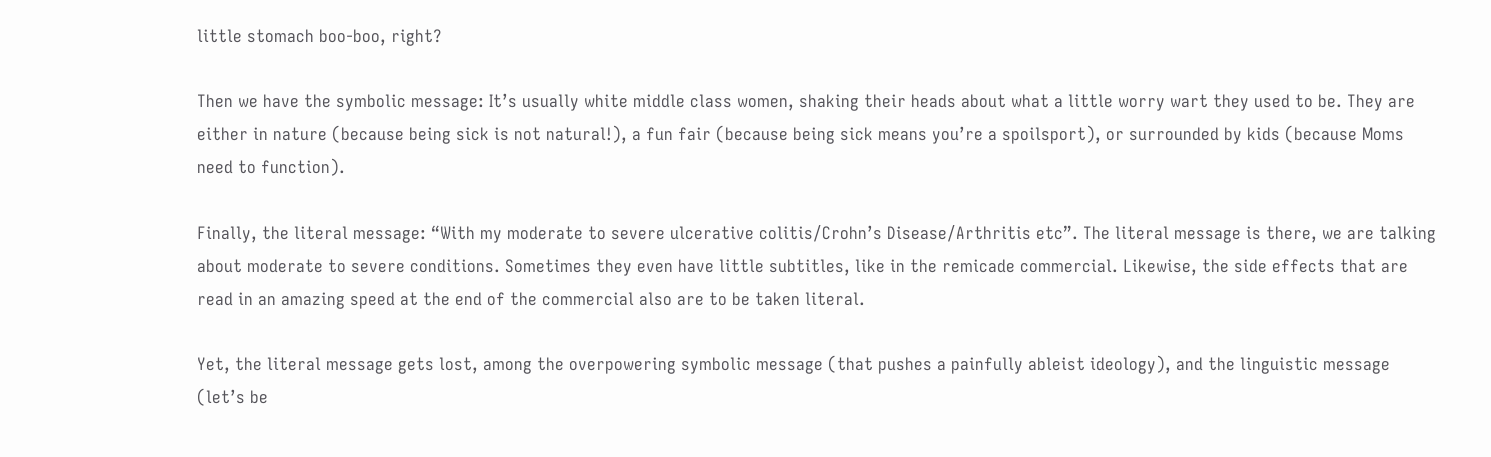little stomach boo-boo, right?

Then we have the symbolic message: It’s usually white middle class women, shaking their heads about what a little worry wart they used to be. They are either in nature (because being sick is not natural!), a fun fair (because being sick means you’re a spoilsport), or surrounded by kids (because Moms need to function).

Finally, the literal message: “With my moderate to severe ulcerative colitis/Crohn’s Disease/Arthritis etc”. The literal message is there, we are talking about moderate to severe conditions. Sometimes they even have little subtitles, like in the remicade commercial. Likewise, the side effects that are read in an amazing speed at the end of the commercial also are to be taken literal.

Yet, the literal message gets lost, among the overpowering symbolic message (that pushes a painfully ableist ideology), and the linguistic message (let’s be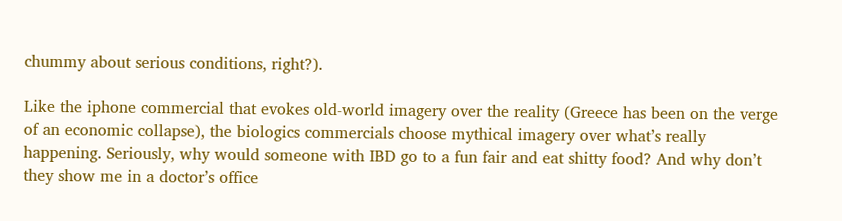chummy about serious conditions, right?).

Like the iphone commercial that evokes old-world imagery over the reality (Greece has been on the verge of an economic collapse), the biologics commercials choose mythical imagery over what’s really happening. Seriously, why would someone with IBD go to a fun fair and eat shitty food? And why don’t they show me in a doctor’s office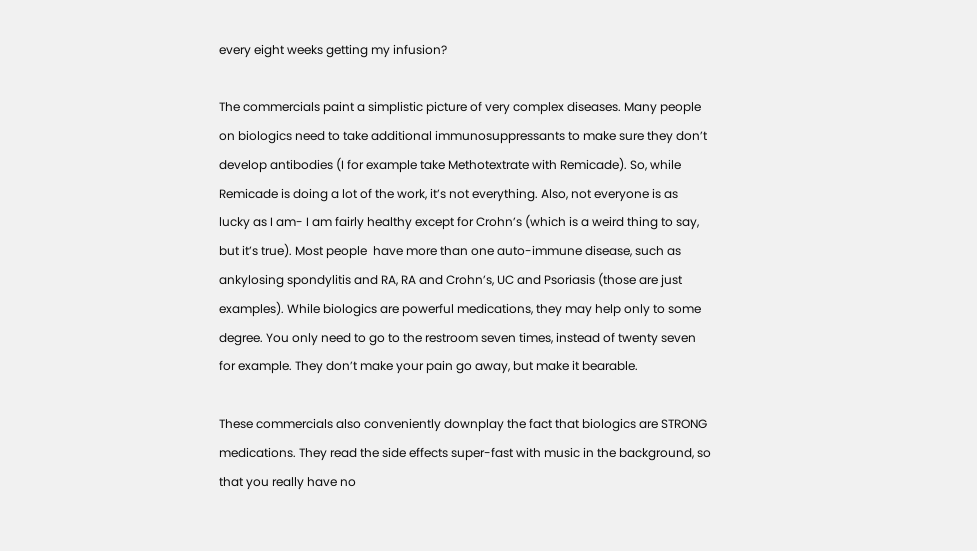every eight weeks getting my infusion?

The commercials paint a simplistic picture of very complex diseases. Many people on biologics need to take additional immunosuppressants to make sure they don’t develop antibodies (I for example take Methotextrate with Remicade). So, while Remicade is doing a lot of the work, it’s not everything. Also, not everyone is as lucky as I am- I am fairly healthy except for Crohn’s (which is a weird thing to say, but it’s true). Most people  have more than one auto-immune disease, such as ankylosing spondylitis and RA, RA and Crohn’s, UC and Psoriasis (those are just examples). While biologics are powerful medications, they may help only to some degree. You only need to go to the restroom seven times, instead of twenty seven for example. They don’t make your pain go away, but make it bearable.

These commercials also conveniently downplay the fact that biologics are STRONG medications. They read the side effects super-fast with music in the background, so that you really have no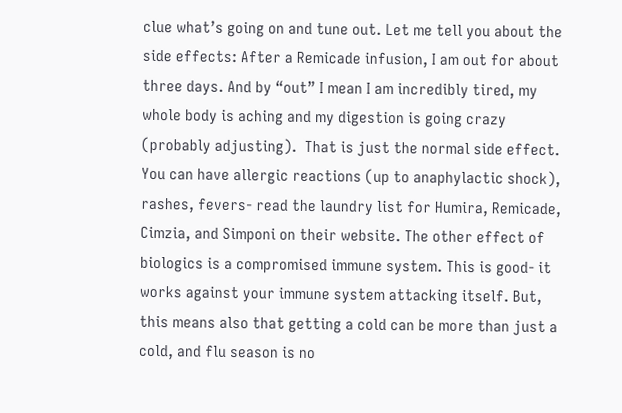clue what’s going on and tune out. Let me tell you about the side effects: After a Remicade infusion, I am out for about three days. And by “out” I mean I am incredibly tired, my whole body is aching and my digestion is going crazy (probably adjusting).  That is just the normal side effect. You can have allergic reactions (up to anaphylactic shock), rashes, fevers- read the laundry list for Humira, Remicade, Cimzia, and Simponi on their website. The other effect of biologics is a compromised immune system. This is good- it works against your immune system attacking itself. But, this means also that getting a cold can be more than just a cold, and flu season is no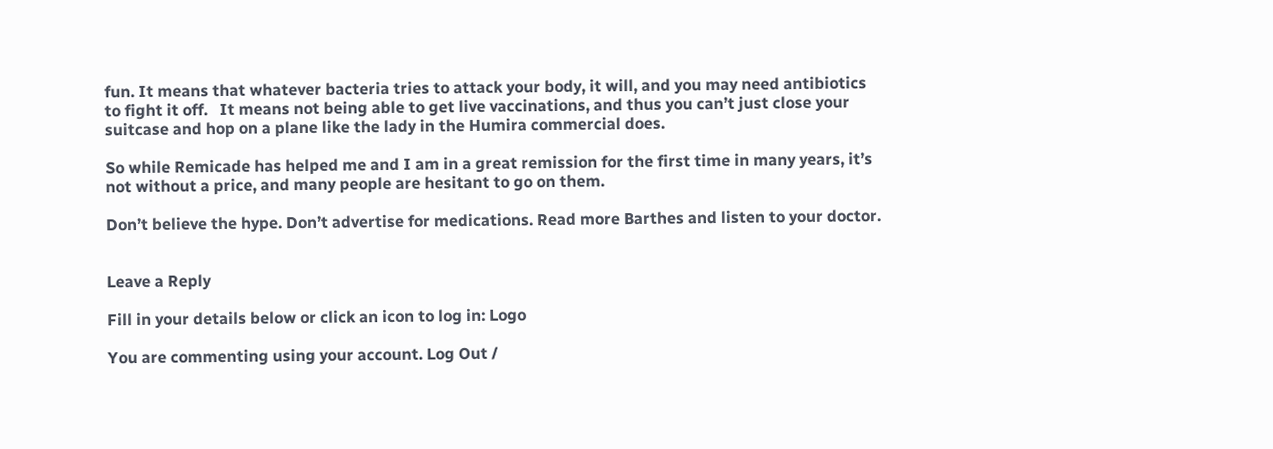fun. It means that whatever bacteria tries to attack your body, it will, and you may need antibiotics to fight it off.   It means not being able to get live vaccinations, and thus you can’t just close your suitcase and hop on a plane like the lady in the Humira commercial does.

So while Remicade has helped me and I am in a great remission for the first time in many years, it’s not without a price, and many people are hesitant to go on them.

Don’t believe the hype. Don’t advertise for medications. Read more Barthes and listen to your doctor.


Leave a Reply

Fill in your details below or click an icon to log in: Logo

You are commenting using your account. Log Out /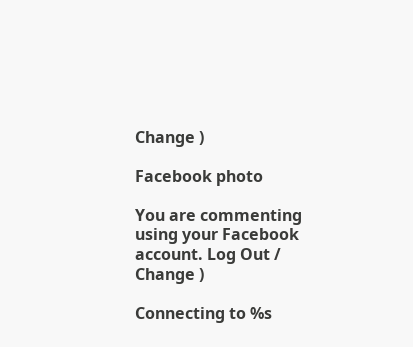Change )

Facebook photo

You are commenting using your Facebook account. Log Out /  Change )

Connecting to %s